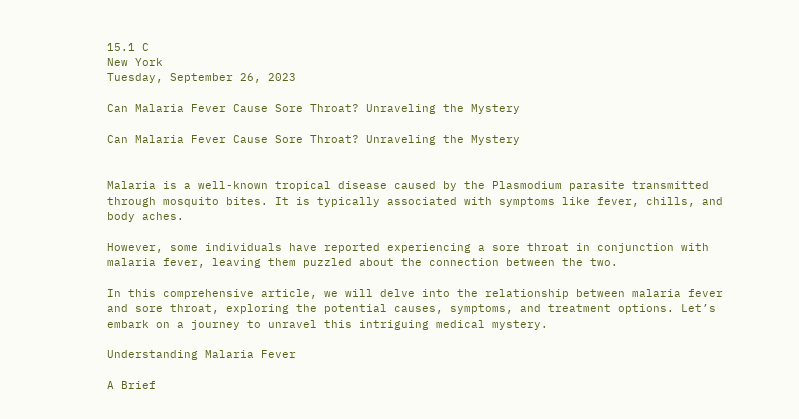15.1 C
New York
Tuesday, September 26, 2023

Can Malaria Fever Cause Sore Throat? Unraveling the Mystery

Can Malaria Fever Cause Sore Throat? Unraveling the Mystery


Malaria is a well-known tropical disease caused by the Plasmodium parasite transmitted through mosquito bites. It is typically associated with symptoms like fever, chills, and body aches.

However, some individuals have reported experiencing a sore throat in conjunction with malaria fever, leaving them puzzled about the connection between the two.

In this comprehensive article, we will delve into the relationship between malaria fever and sore throat, exploring the potential causes, symptoms, and treatment options. Let’s embark on a journey to unravel this intriguing medical mystery.

Understanding Malaria Fever

A Brief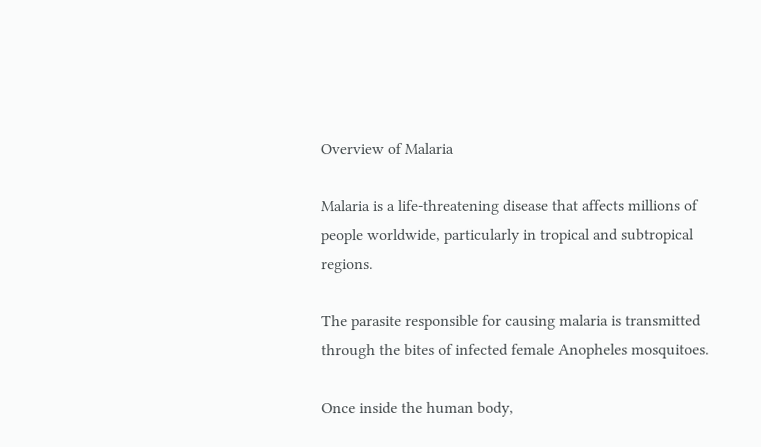Overview of Malaria

Malaria is a life-threatening disease that affects millions of people worldwide, particularly in tropical and subtropical regions.

The parasite responsible for causing malaria is transmitted through the bites of infected female Anopheles mosquitoes.

Once inside the human body,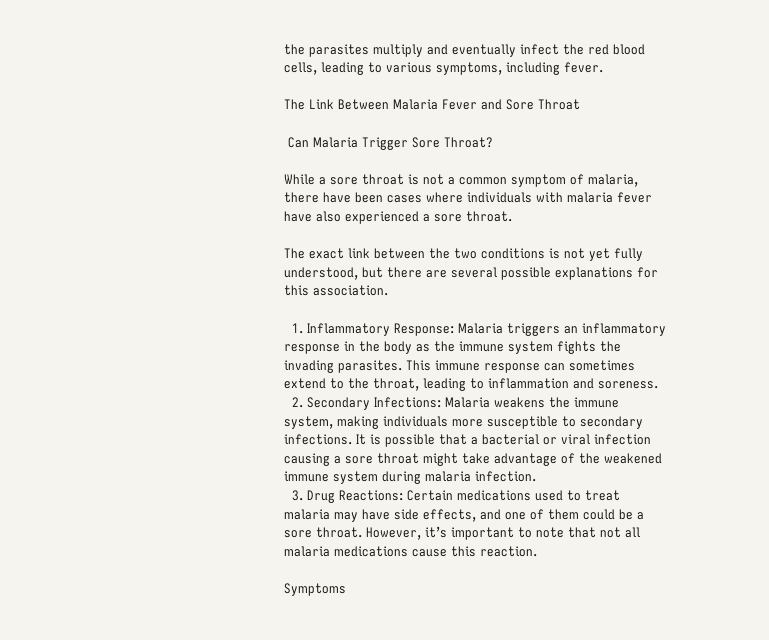the parasites multiply and eventually infect the red blood cells, leading to various symptoms, including fever.

The Link Between Malaria Fever and Sore Throat

 Can Malaria Trigger Sore Throat?

While a sore throat is not a common symptom of malaria, there have been cases where individuals with malaria fever have also experienced a sore throat.

The exact link between the two conditions is not yet fully understood, but there are several possible explanations for this association.

  1. Inflammatory Response: Malaria triggers an inflammatory response in the body as the immune system fights the invading parasites. This immune response can sometimes extend to the throat, leading to inflammation and soreness.
  2. Secondary Infections: Malaria weakens the immune system, making individuals more susceptible to secondary infections. It is possible that a bacterial or viral infection causing a sore throat might take advantage of the weakened immune system during malaria infection.
  3. Drug Reactions: Certain medications used to treat malaria may have side effects, and one of them could be a sore throat. However, it’s important to note that not all malaria medications cause this reaction.

Symptoms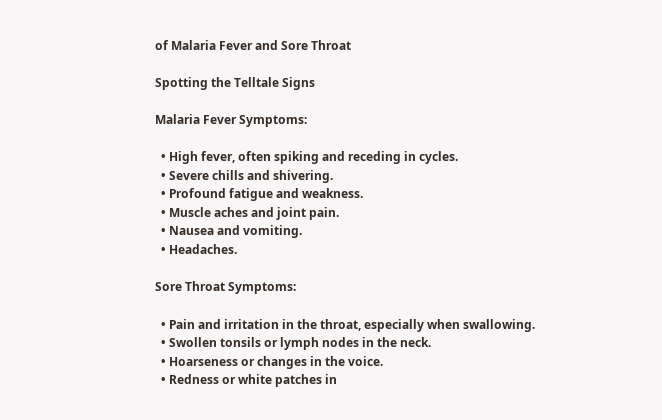of Malaria Fever and Sore Throat

Spotting the Telltale Signs

Malaria Fever Symptoms:

  • High fever, often spiking and receding in cycles.
  • Severe chills and shivering.
  • Profound fatigue and weakness.
  • Muscle aches and joint pain.
  • Nausea and vomiting.
  • Headaches.

Sore Throat Symptoms:

  • Pain and irritation in the throat, especially when swallowing.
  • Swollen tonsils or lymph nodes in the neck.
  • Hoarseness or changes in the voice.
  • Redness or white patches in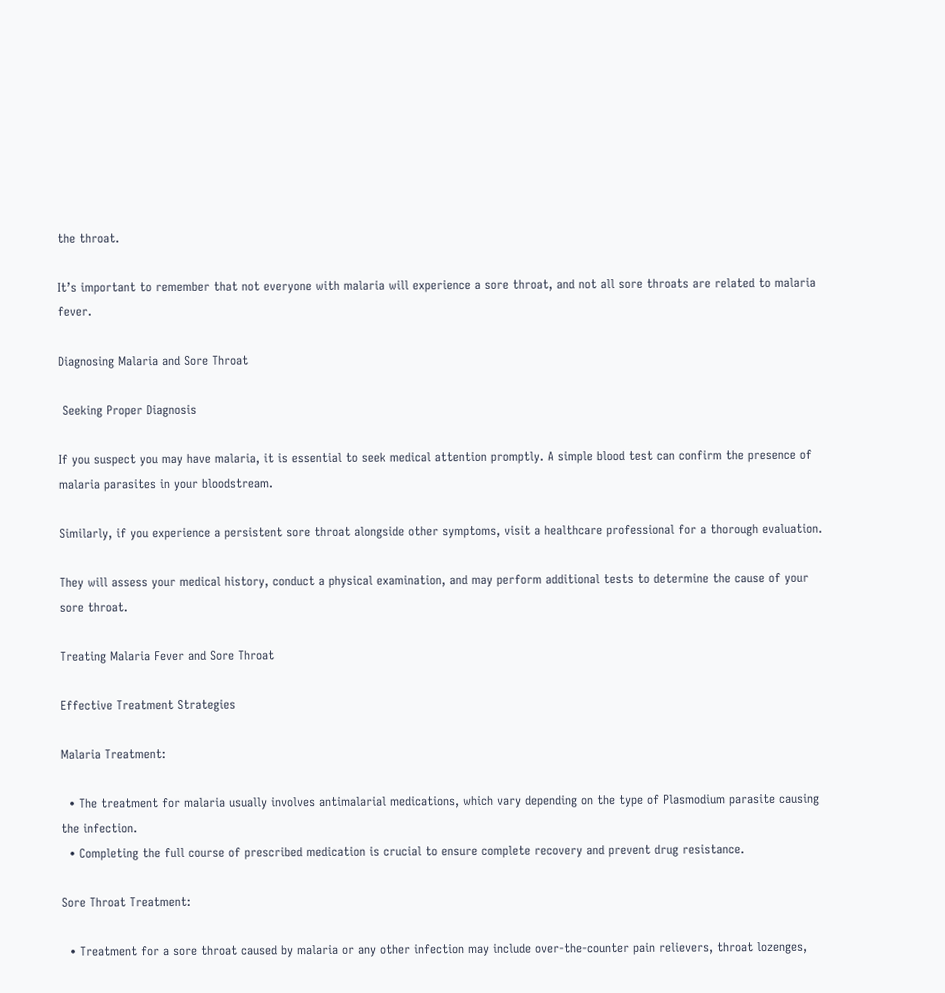the throat.

It’s important to remember that not everyone with malaria will experience a sore throat, and not all sore throats are related to malaria fever.

Diagnosing Malaria and Sore Throat

 Seeking Proper Diagnosis

If you suspect you may have malaria, it is essential to seek medical attention promptly. A simple blood test can confirm the presence of malaria parasites in your bloodstream.

Similarly, if you experience a persistent sore throat alongside other symptoms, visit a healthcare professional for a thorough evaluation.

They will assess your medical history, conduct a physical examination, and may perform additional tests to determine the cause of your sore throat.

Treating Malaria Fever and Sore Throat

Effective Treatment Strategies

Malaria Treatment:

  • The treatment for malaria usually involves antimalarial medications, which vary depending on the type of Plasmodium parasite causing the infection.
  • Completing the full course of prescribed medication is crucial to ensure complete recovery and prevent drug resistance.

Sore Throat Treatment:

  • Treatment for a sore throat caused by malaria or any other infection may include over-the-counter pain relievers, throat lozenges,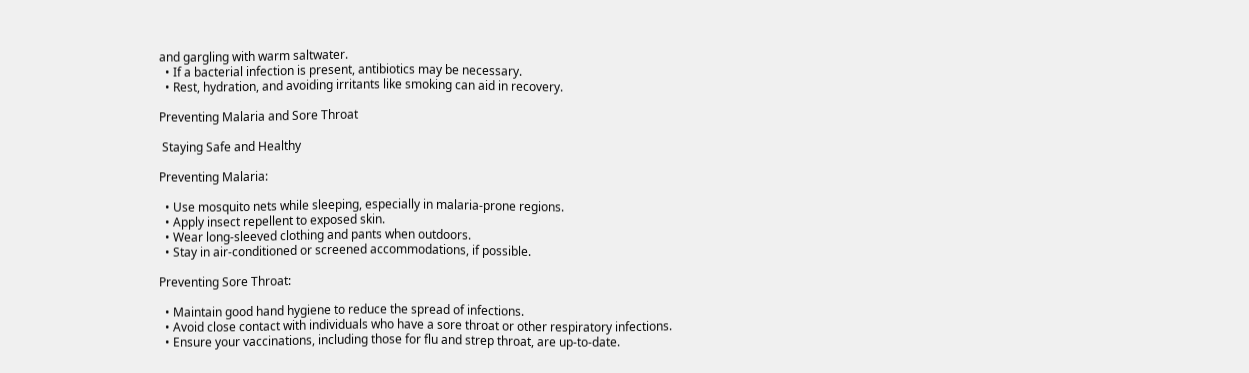and gargling with warm saltwater.
  • If a bacterial infection is present, antibiotics may be necessary.
  • Rest, hydration, and avoiding irritants like smoking can aid in recovery.

Preventing Malaria and Sore Throat

 Staying Safe and Healthy

Preventing Malaria:

  • Use mosquito nets while sleeping, especially in malaria-prone regions.
  • Apply insect repellent to exposed skin.
  • Wear long-sleeved clothing and pants when outdoors.
  • Stay in air-conditioned or screened accommodations, if possible.

Preventing Sore Throat:

  • Maintain good hand hygiene to reduce the spread of infections.
  • Avoid close contact with individuals who have a sore throat or other respiratory infections.
  • Ensure your vaccinations, including those for flu and strep throat, are up-to-date.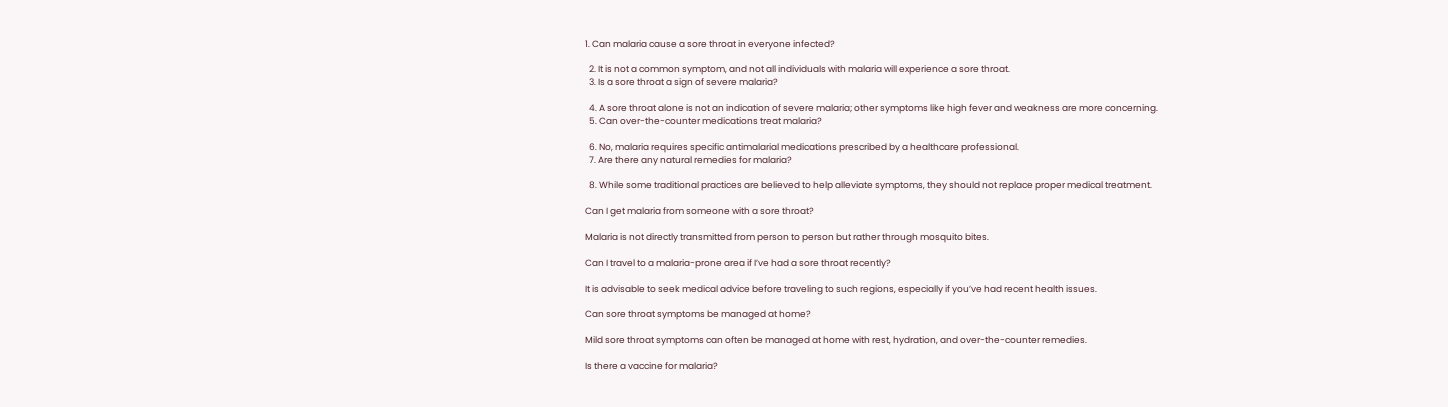1. Can malaria cause a sore throat in everyone infected?

  2. It is not a common symptom, and not all individuals with malaria will experience a sore throat.
  3. Is a sore throat a sign of severe malaria?

  4. A sore throat alone is not an indication of severe malaria; other symptoms like high fever and weakness are more concerning.
  5. Can over-the-counter medications treat malaria?

  6. No, malaria requires specific antimalarial medications prescribed by a healthcare professional.
  7. Are there any natural remedies for malaria?

  8. While some traditional practices are believed to help alleviate symptoms, they should not replace proper medical treatment.

Can I get malaria from someone with a sore throat?

Malaria is not directly transmitted from person to person but rather through mosquito bites.

Can I travel to a malaria-prone area if I’ve had a sore throat recently?

It is advisable to seek medical advice before traveling to such regions, especially if you’ve had recent health issues.

Can sore throat symptoms be managed at home?

Mild sore throat symptoms can often be managed at home with rest, hydration, and over-the-counter remedies.

Is there a vaccine for malaria?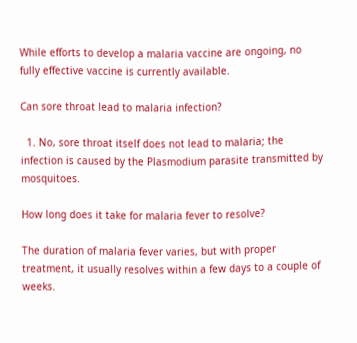While efforts to develop a malaria vaccine are ongoing, no fully effective vaccine is currently available.

Can sore throat lead to malaria infection?

  1. No, sore throat itself does not lead to malaria; the infection is caused by the Plasmodium parasite transmitted by mosquitoes.

How long does it take for malaria fever to resolve?

The duration of malaria fever varies, but with proper treatment, it usually resolves within a few days to a couple of weeks.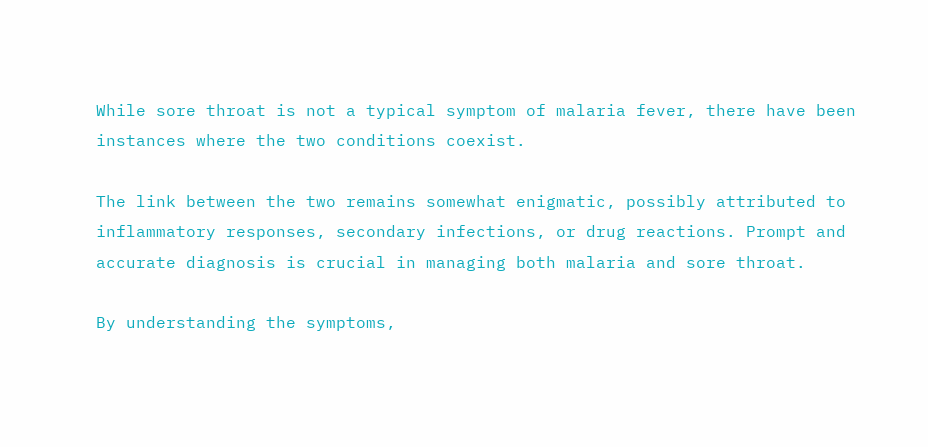While sore throat is not a typical symptom of malaria fever, there have been instances where the two conditions coexist.

The link between the two remains somewhat enigmatic, possibly attributed to inflammatory responses, secondary infections, or drug reactions. Prompt and accurate diagnosis is crucial in managing both malaria and sore throat.

By understanding the symptoms,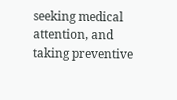seeking medical attention, and taking preventive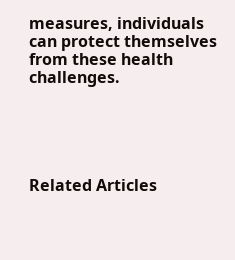measures, individuals can protect themselves from these health challenges.





Related Articles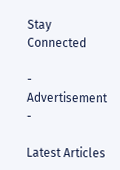Stay Connected

- Advertisement -

Latest Articles